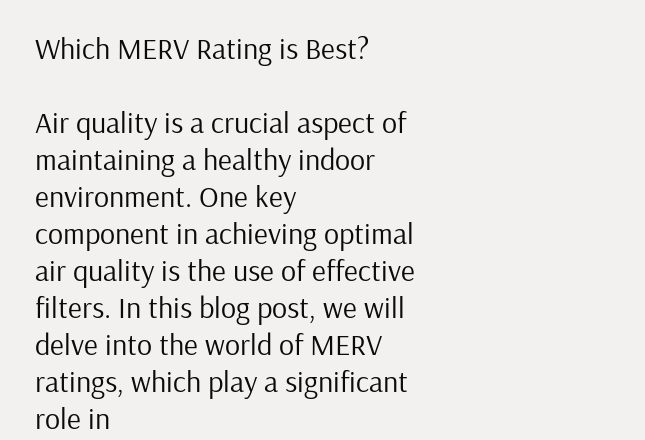Which MERV Rating is Best?

Air quality is a crucial aspect of maintaining a healthy indoor environment. One key component in achieving optimal air quality is the use of effective filters. In this blog post, we will delve into the world of MERV ratings, which play a significant role in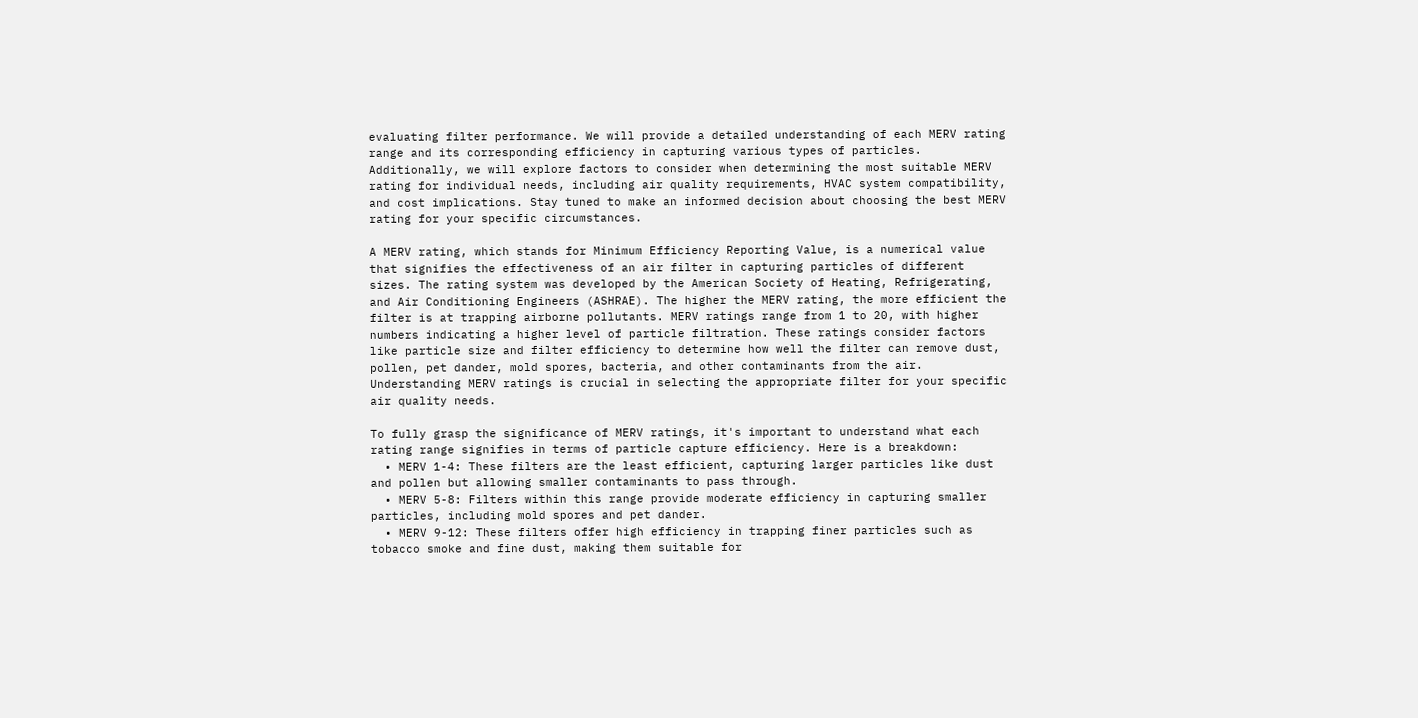evaluating filter performance. We will provide a detailed understanding of each MERV rating range and its corresponding efficiency in capturing various types of particles. Additionally, we will explore factors to consider when determining the most suitable MERV rating for individual needs, including air quality requirements, HVAC system compatibility, and cost implications. Stay tuned to make an informed decision about choosing the best MERV rating for your specific circumstances.

A MERV rating, which stands for Minimum Efficiency Reporting Value, is a numerical value that signifies the effectiveness of an air filter in capturing particles of different sizes. The rating system was developed by the American Society of Heating, Refrigerating, and Air Conditioning Engineers (ASHRAE). The higher the MERV rating, the more efficient the filter is at trapping airborne pollutants. MERV ratings range from 1 to 20, with higher numbers indicating a higher level of particle filtration. These ratings consider factors like particle size and filter efficiency to determine how well the filter can remove dust, pollen, pet dander, mold spores, bacteria, and other contaminants from the air. Understanding MERV ratings is crucial in selecting the appropriate filter for your specific air quality needs.

To fully grasp the significance of MERV ratings, it's important to understand what each rating range signifies in terms of particle capture efficiency. Here is a breakdown:
  • MERV 1-4: These filters are the least efficient, capturing larger particles like dust and pollen but allowing smaller contaminants to pass through.
  • MERV 5-8: Filters within this range provide moderate efficiency in capturing smaller particles, including mold spores and pet dander.
  • MERV 9-12: These filters offer high efficiency in trapping finer particles such as tobacco smoke and fine dust, making them suitable for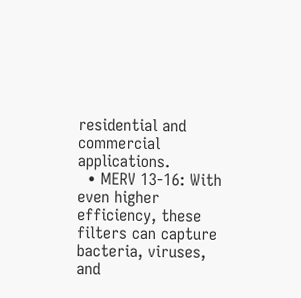residential and commercial applications.
  • MERV 13-16: With even higher efficiency, these filters can capture bacteria, viruses, and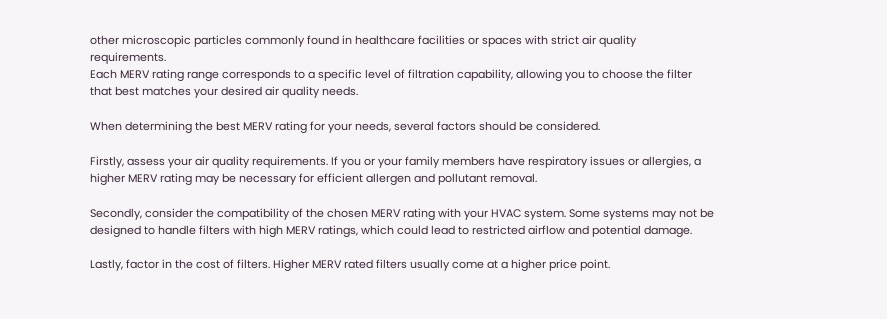other microscopic particles commonly found in healthcare facilities or spaces with strict air quality requirements.
Each MERV rating range corresponds to a specific level of filtration capability, allowing you to choose the filter that best matches your desired air quality needs.

When determining the best MERV rating for your needs, several factors should be considered.

Firstly, assess your air quality requirements. If you or your family members have respiratory issues or allergies, a higher MERV rating may be necessary for efficient allergen and pollutant removal.

Secondly, consider the compatibility of the chosen MERV rating with your HVAC system. Some systems may not be designed to handle filters with high MERV ratings, which could lead to restricted airflow and potential damage.

Lastly, factor in the cost of filters. Higher MERV rated filters usually come at a higher price point.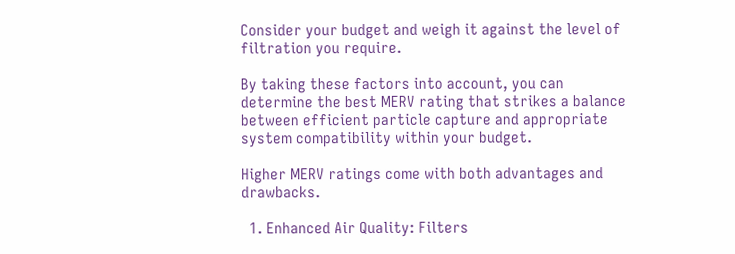Consider your budget and weigh it against the level of filtration you require.

By taking these factors into account, you can determine the best MERV rating that strikes a balance between efficient particle capture and appropriate system compatibility within your budget.

Higher MERV ratings come with both advantages and drawbacks.

  1. Enhanced Air Quality: Filters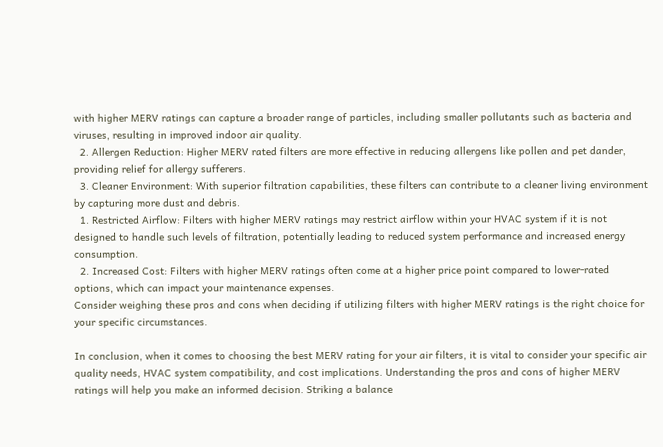with higher MERV ratings can capture a broader range of particles, including smaller pollutants such as bacteria and viruses, resulting in improved indoor air quality.
  2. Allergen Reduction: Higher MERV rated filters are more effective in reducing allergens like pollen and pet dander, providing relief for allergy sufferers.
  3. Cleaner Environment: With superior filtration capabilities, these filters can contribute to a cleaner living environment by capturing more dust and debris.
  1. Restricted Airflow: Filters with higher MERV ratings may restrict airflow within your HVAC system if it is not designed to handle such levels of filtration, potentially leading to reduced system performance and increased energy consumption.
  2. Increased Cost: Filters with higher MERV ratings often come at a higher price point compared to lower-rated options, which can impact your maintenance expenses.
Consider weighing these pros and cons when deciding if utilizing filters with higher MERV ratings is the right choice for your specific circumstances.

In conclusion, when it comes to choosing the best MERV rating for your air filters, it is vital to consider your specific air quality needs, HVAC system compatibility, and cost implications. Understanding the pros and cons of higher MERV ratings will help you make an informed decision. Striking a balance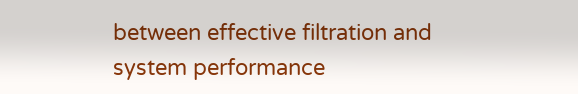between effective filtration and system performance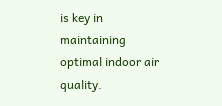is key in maintaining optimal indoor air quality.